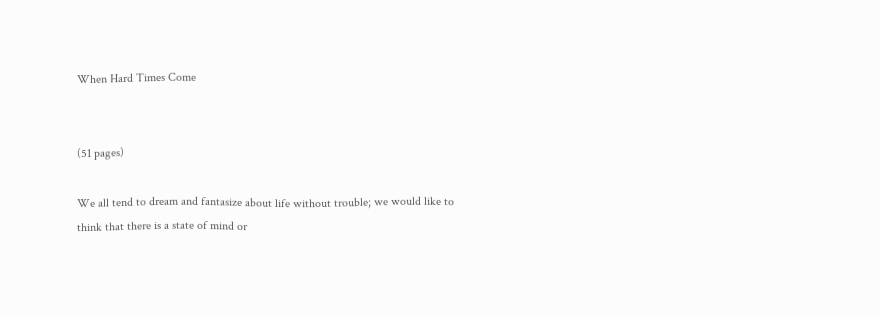When Hard Times Come


(51 pages)

We all tend to dream and fantasize about life without trouble; we would like to think that there is a state of mind or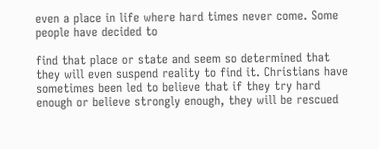even a place in life where hard times never come. Some people have decided to

find that place or state and seem so determined that they will even suspend reality to find it. Christians have sometimes been led to believe that if they try hard enough or believe strongly enough, they will be rescued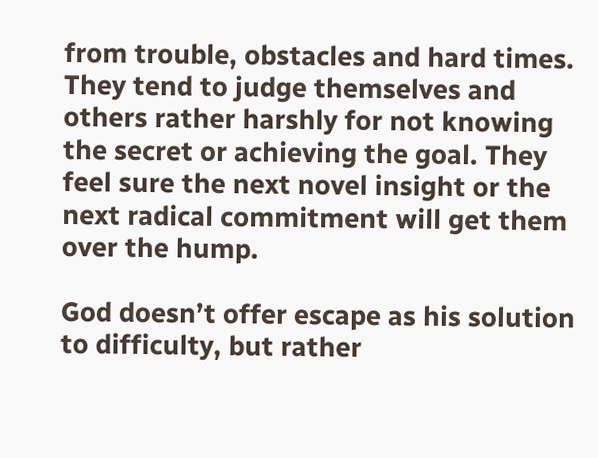from trouble, obstacles and hard times. They tend to judge themselves and others rather harshly for not knowing the secret or achieving the goal. They feel sure the next novel insight or the next radical commitment will get them over the hump.

God doesn’t offer escape as his solution to difficulty, but rather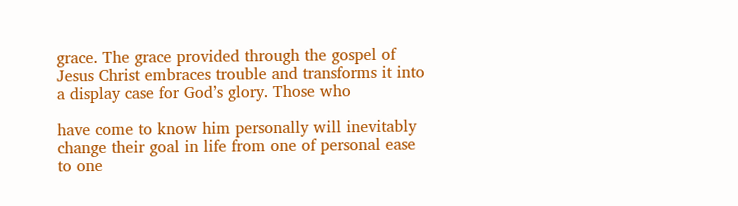grace. The grace provided through the gospel of Jesus Christ embraces trouble and transforms it into a display case for God’s glory. Those who

have come to know him personally will inevitably change their goal in life from one of personal ease to one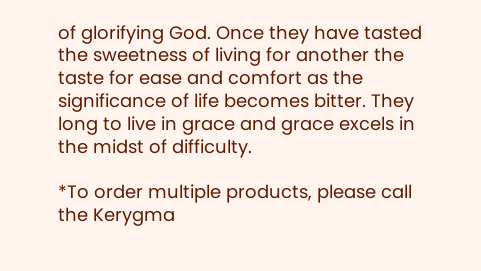of glorifying God. Once they have tasted the sweetness of living for another the taste for ease and comfort as the significance of life becomes bitter. They long to live in grace and grace excels in the midst of difficulty.

*To order multiple products, please call the Kerygma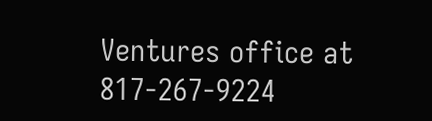Ventures office at 817-267-9224